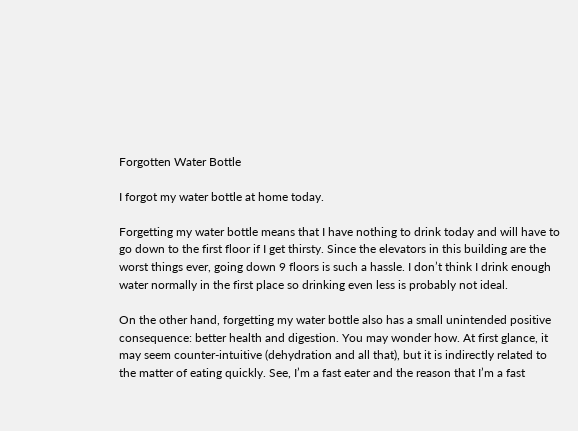Forgotten Water Bottle

I forgot my water bottle at home today.

Forgetting my water bottle means that I have nothing to drink today and will have to go down to the first floor if I get thirsty. Since the elevators in this building are the worst things ever, going down 9 floors is such a hassle. I don’t think I drink enough water normally in the first place so drinking even less is probably not ideal.

On the other hand, forgetting my water bottle also has a small unintended positive consequence: better health and digestion. You may wonder how. At first glance, it may seem counter-intuitive (dehydration and all that), but it is indirectly related to the matter of eating quickly. See, I’m a fast eater and the reason that I’m a fast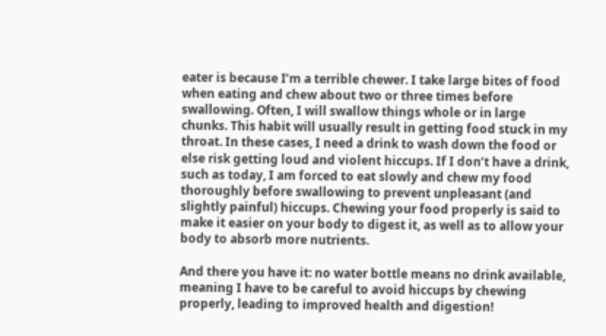eater is because I’m a terrible chewer. I take large bites of food when eating and chew about two or three times before swallowing. Often, I will swallow things whole or in large chunks. This habit will usually result in getting food stuck in my throat. In these cases, I need a drink to wash down the food or else risk getting loud and violent hiccups. If I don’t have a drink, such as today, I am forced to eat slowly and chew my food thoroughly before swallowing to prevent unpleasant (and slightly painful) hiccups. Chewing your food properly is said to make it easier on your body to digest it, as well as to allow your body to absorb more nutrients.

And there you have it: no water bottle means no drink available, meaning I have to be careful to avoid hiccups by chewing properly, leading to improved health and digestion!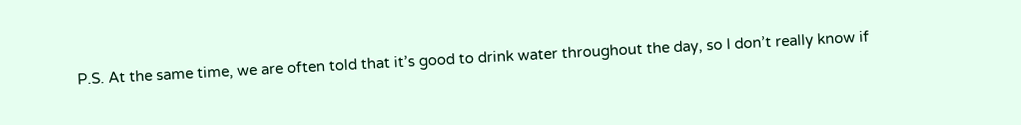P.S. At the same time, we are often told that it’s good to drink water throughout the day, so I don’t really know if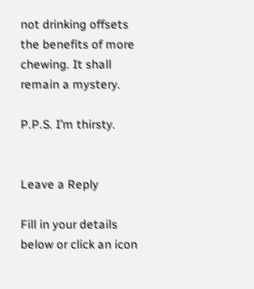not drinking offsets the benefits of more chewing. It shall remain a mystery.

P.P.S. I’m thirsty.


Leave a Reply

Fill in your details below or click an icon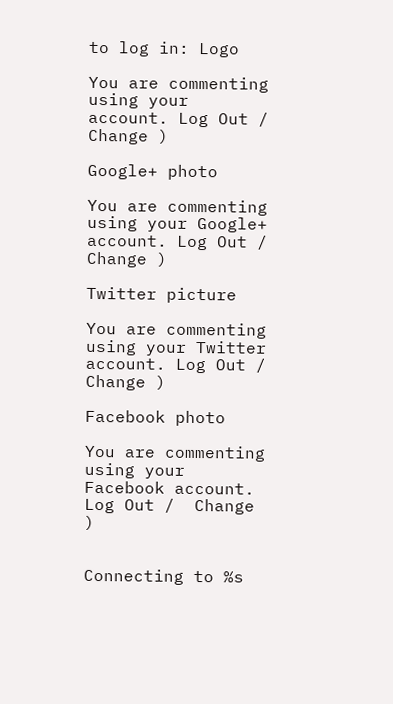to log in: Logo

You are commenting using your account. Log Out /  Change )

Google+ photo

You are commenting using your Google+ account. Log Out /  Change )

Twitter picture

You are commenting using your Twitter account. Log Out /  Change )

Facebook photo

You are commenting using your Facebook account. Log Out /  Change )


Connecting to %s